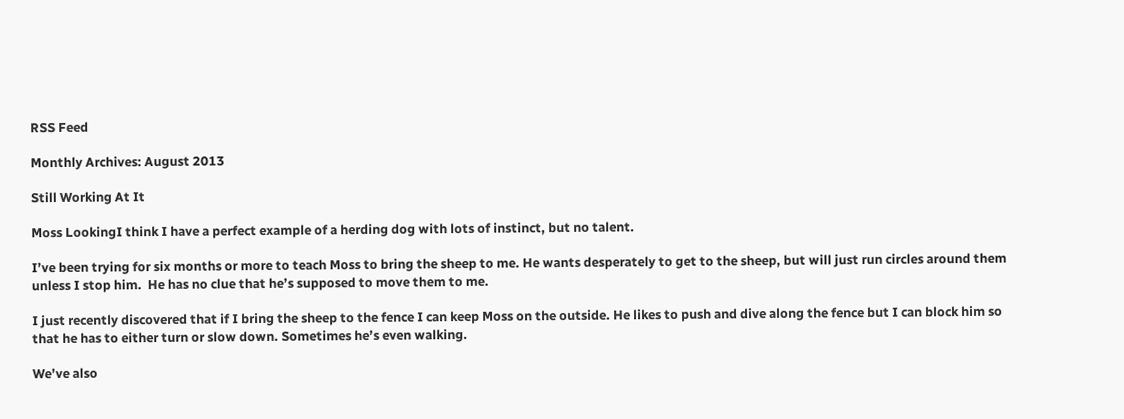RSS Feed

Monthly Archives: August 2013

Still Working At It

Moss LookingI think I have a perfect example of a herding dog with lots of instinct, but no talent.

I’ve been trying for six months or more to teach Moss to bring the sheep to me. He wants desperately to get to the sheep, but will just run circles around them unless I stop him.  He has no clue that he’s supposed to move them to me.

I just recently discovered that if I bring the sheep to the fence I can keep Moss on the outside. He likes to push and dive along the fence but I can block him so that he has to either turn or slow down. Sometimes he’s even walking.

We’ve also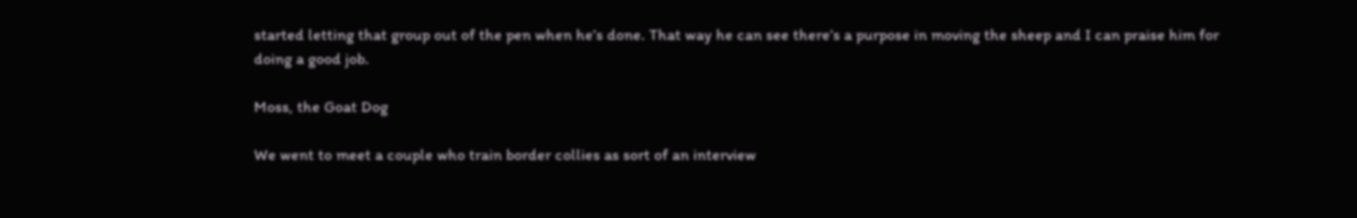started letting that group out of the pen when he’s done. That way he can see there’s a purpose in moving the sheep and I can praise him for doing a good job.

Moss, the Goat Dog

We went to meet a couple who train border collies as sort of an interview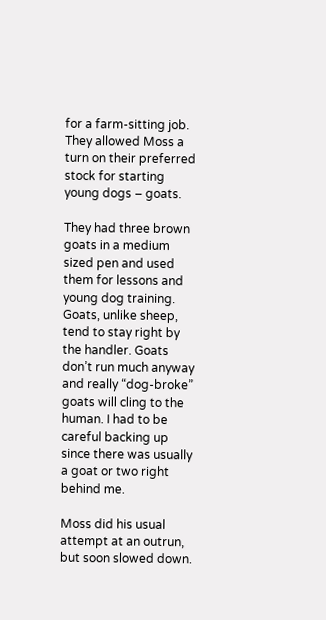for a farm-sitting job. They allowed Moss a turn on their preferred stock for starting young dogs – goats.

They had three brown goats in a medium sized pen and used them for lessons and young dog training. Goats, unlike sheep, tend to stay right by the handler. Goats  don’t run much anyway and really “dog-broke” goats will cling to the human. I had to be careful backing up since there was usually a goat or two right behind me.

Moss did his usual attempt at an outrun, but soon slowed down.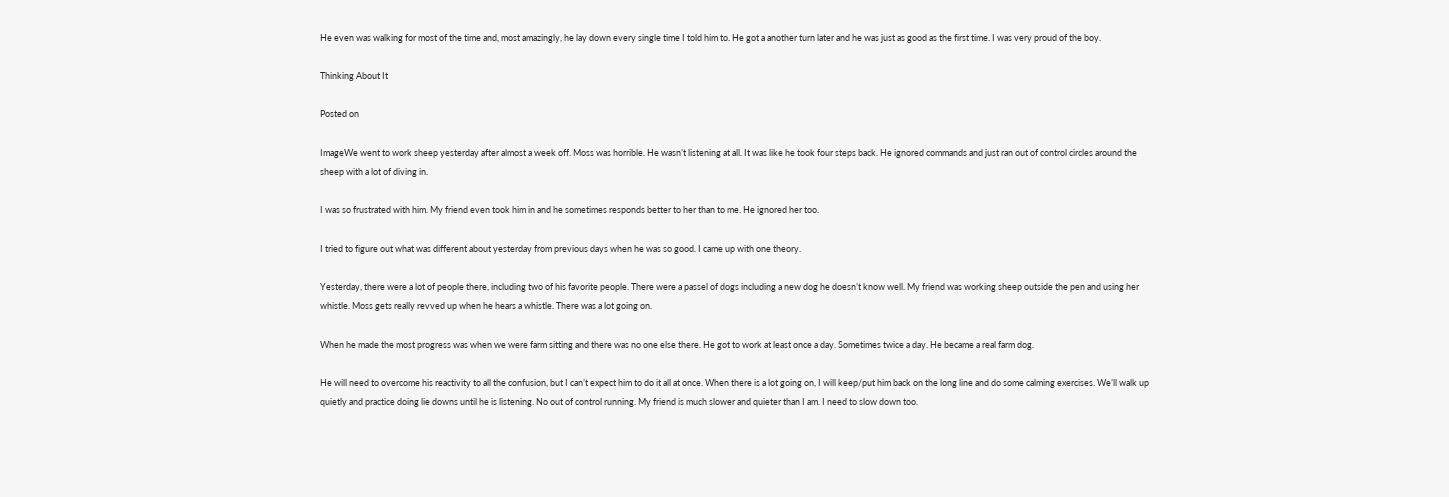He even was walking for most of the time and, most amazingly, he lay down every single time I told him to. He got a another turn later and he was just as good as the first time. I was very proud of the boy.

Thinking About It

Posted on

ImageWe went to work sheep yesterday after almost a week off. Moss was horrible. He wasn’t listening at all. It was like he took four steps back. He ignored commands and just ran out of control circles around the sheep with a lot of diving in.

I was so frustrated with him. My friend even took him in and he sometimes responds better to her than to me. He ignored her too.

I tried to figure out what was different about yesterday from previous days when he was so good. I came up with one theory.

Yesterday, there were a lot of people there, including two of his favorite people. There were a passel of dogs including a new dog he doesn’t know well. My friend was working sheep outside the pen and using her whistle. Moss gets really revved up when he hears a whistle. There was a lot going on.

When he made the most progress was when we were farm sitting and there was no one else there. He got to work at least once a day. Sometimes twice a day. He became a real farm dog.

He will need to overcome his reactivity to all the confusion, but I can’t expect him to do it all at once. When there is a lot going on, I will keep/put him back on the long line and do some calming exercises. We’ll walk up quietly and practice doing lie downs until he is listening. No out of control running. My friend is much slower and quieter than I am. I need to slow down too.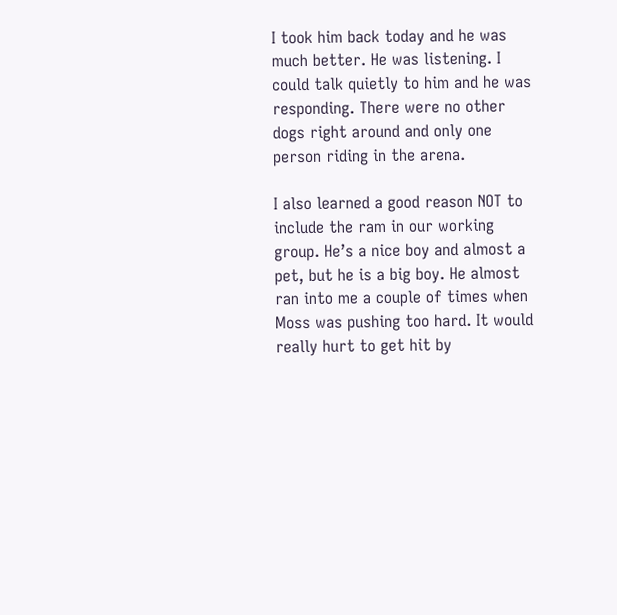I took him back today and he was much better. He was listening. I could talk quietly to him and he was responding. There were no other dogs right around and only one person riding in the arena.

I also learned a good reason NOT to include the ram in our working group. He’s a nice boy and almost a pet, but he is a big boy. He almost ran into me a couple of times when Moss was pushing too hard. It would really hurt to get hit by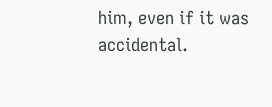him, even if it was accidental.